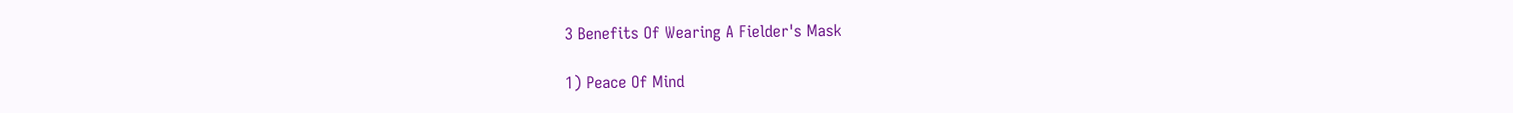3 Benefits Of Wearing A Fielder's Mask

1) Peace Of Mind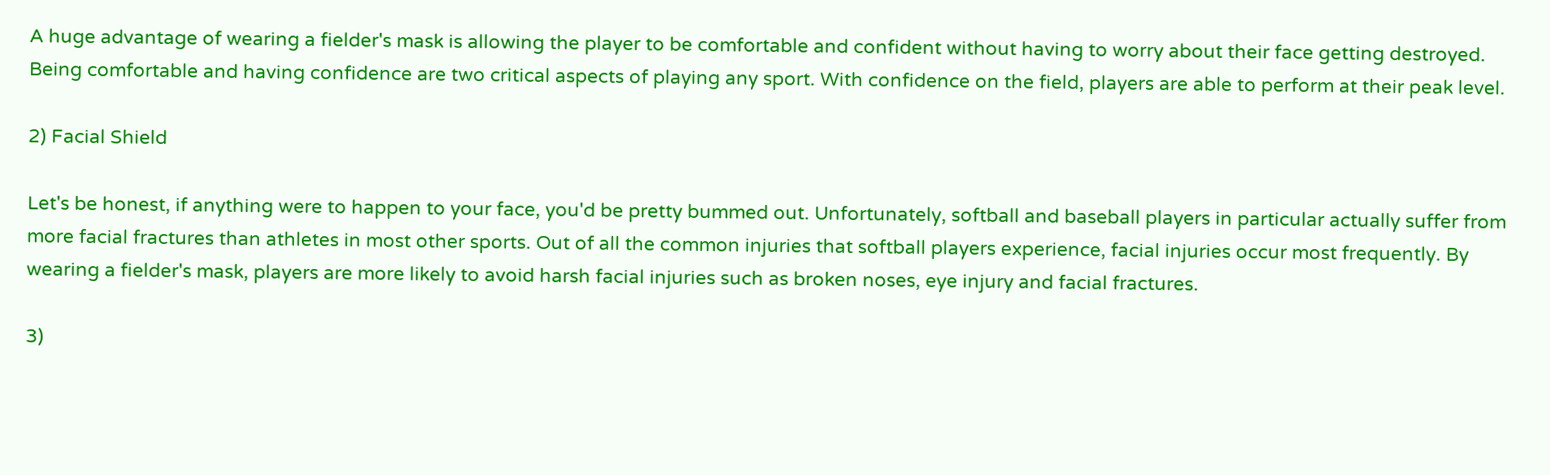A huge advantage of wearing a fielder's mask is allowing the player to be comfortable and confident without having to worry about their face getting destroyed. Being comfortable and having confidence are two critical aspects of playing any sport. With confidence on the field, players are able to perform at their peak level.

2) Facial Shield

Let's be honest, if anything were to happen to your face, you'd be pretty bummed out. Unfortunately, softball and baseball players in particular actually suffer from more facial fractures than athletes in most other sports. Out of all the common injuries that softball players experience, facial injuries occur most frequently. By wearing a fielder's mask, players are more likely to avoid harsh facial injuries such as broken noses, eye injury and facial fractures.

3)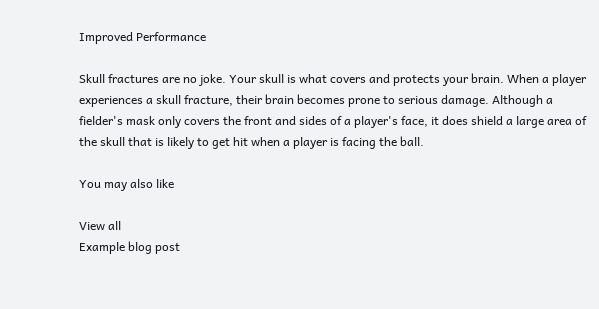Improved Performance

Skull fractures are no joke. Your skull is what covers and protects your brain. When a player experiences a skull fracture, their brain becomes prone to serious damage. Although a fielder's mask only covers the front and sides of a player's face, it does shield a large area of the skull that is likely to get hit when a player is facing the ball.

You may also like

View all
Example blog post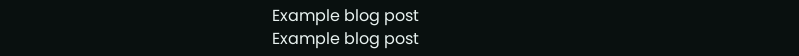Example blog post
Example blog post